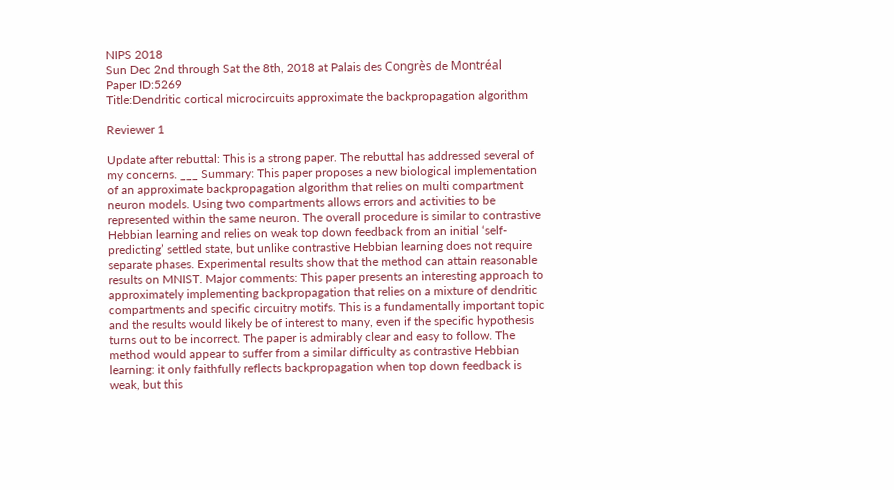NIPS 2018
Sun Dec 2nd through Sat the 8th, 2018 at Palais des Congrès de Montréal
Paper ID:5269
Title:Dendritic cortical microcircuits approximate the backpropagation algorithm

Reviewer 1

Update after rebuttal: This is a strong paper. The rebuttal has addressed several of my concerns. ___ Summary: This paper proposes a new biological implementation of an approximate backpropagation algorithm that relies on multi compartment neuron models. Using two compartments allows errors and activities to be represented within the same neuron. The overall procedure is similar to contrastive Hebbian learning and relies on weak top down feedback from an initial ‘self-predicting’ settled state, but unlike contrastive Hebbian learning does not require separate phases. Experimental results show that the method can attain reasonable results on MNIST. Major comments: This paper presents an interesting approach to approximately implementing backpropagation that relies on a mixture of dendritic compartments and specific circuitry motifs. This is a fundamentally important topic and the results would likely be of interest to many, even if the specific hypothesis turns out to be incorrect. The paper is admirably clear and easy to follow. The method would appear to suffer from a similar difficulty as contrastive Hebbian learning: it only faithfully reflects backpropagation when top down feedback is weak, but this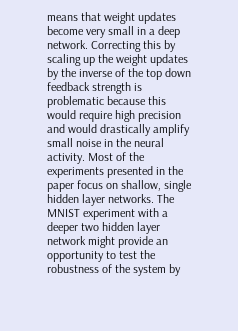means that weight updates become very small in a deep network. Correcting this by scaling up the weight updates by the inverse of the top down feedback strength is problematic because this would require high precision and would drastically amplify small noise in the neural activity. Most of the experiments presented in the paper focus on shallow, single hidden layer networks. The MNIST experiment with a deeper two hidden layer network might provide an opportunity to test the robustness of the system by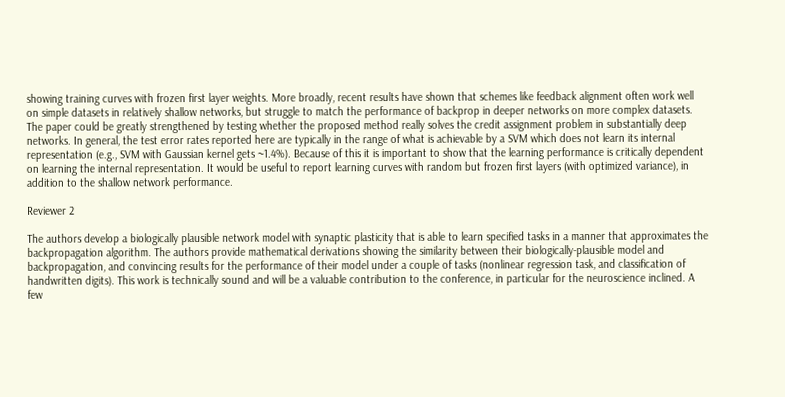showing training curves with frozen first layer weights. More broadly, recent results have shown that schemes like feedback alignment often work well on simple datasets in relatively shallow networks, but struggle to match the performance of backprop in deeper networks on more complex datasets. The paper could be greatly strengthened by testing whether the proposed method really solves the credit assignment problem in substantially deep networks. In general, the test error rates reported here are typically in the range of what is achievable by a SVM which does not learn its internal representation (e.g., SVM with Gaussian kernel gets ~1.4%). Because of this it is important to show that the learning performance is critically dependent on learning the internal representation. It would be useful to report learning curves with random but frozen first layers (with optimized variance), in addition to the shallow network performance.

Reviewer 2

The authors develop a biologically plausible network model with synaptic plasticity that is able to learn specified tasks in a manner that approximates the backpropagation algorithm. The authors provide mathematical derivations showing the similarity between their biologically-plausible model and backpropagation, and convincing results for the performance of their model under a couple of tasks (nonlinear regression task, and classification of handwritten digits). This work is technically sound and will be a valuable contribution to the conference, in particular for the neuroscience inclined. A few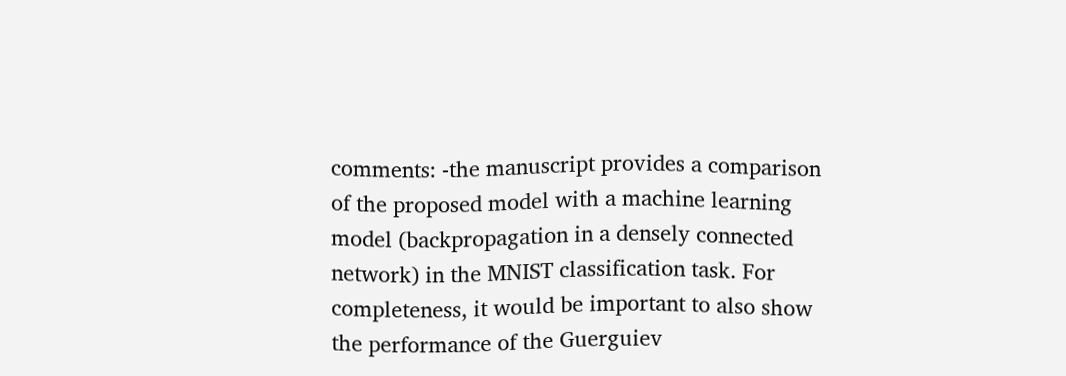comments: -the manuscript provides a comparison of the proposed model with a machine learning model (backpropagation in a densely connected network) in the MNIST classification task. For completeness, it would be important to also show the performance of the Guerguiev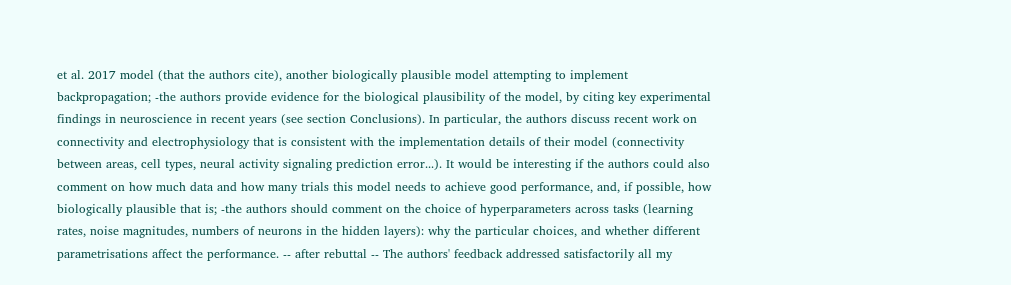et al. 2017 model (that the authors cite), another biologically plausible model attempting to implement backpropagation; -the authors provide evidence for the biological plausibility of the model, by citing key experimental findings in neuroscience in recent years (see section Conclusions). In particular, the authors discuss recent work on connectivity and electrophysiology that is consistent with the implementation details of their model (connectivity between areas, cell types, neural activity signaling prediction error...). It would be interesting if the authors could also comment on how much data and how many trials this model needs to achieve good performance, and, if possible, how biologically plausible that is; -the authors should comment on the choice of hyperparameters across tasks (learning rates, noise magnitudes, numbers of neurons in the hidden layers): why the particular choices, and whether different parametrisations affect the performance. -- after rebuttal -- The authors' feedback addressed satisfactorily all my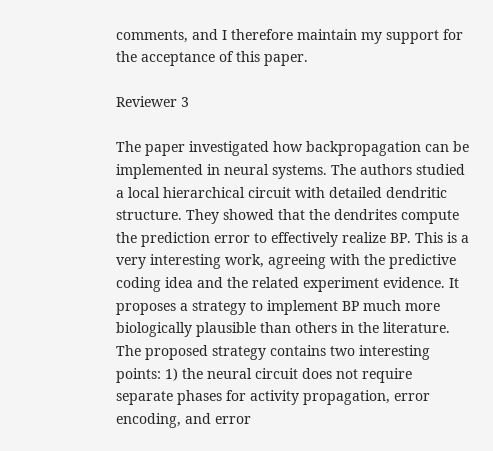comments, and I therefore maintain my support for the acceptance of this paper.

Reviewer 3

The paper investigated how backpropagation can be implemented in neural systems. The authors studied a local hierarchical circuit with detailed dendritic structure. They showed that the dendrites compute the prediction error to effectively realize BP. This is a very interesting work, agreeing with the predictive coding idea and the related experiment evidence. It proposes a strategy to implement BP much more biologically plausible than others in the literature. The proposed strategy contains two interesting points: 1) the neural circuit does not require separate phases for activity propagation, error encoding, and error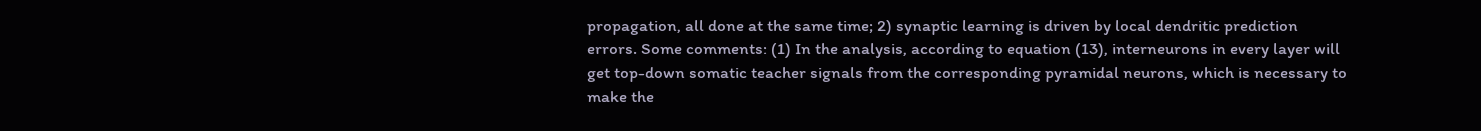propagation, all done at the same time; 2) synaptic learning is driven by local dendritic prediction errors. Some comments: (1) In the analysis, according to equation (13), interneurons in every layer will get top-down somatic teacher signals from the corresponding pyramidal neurons, which is necessary to make the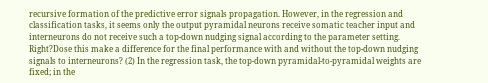recursive formation of the predictive error signals propagation. However, in the regression and classification tasks, it seems only the output pyramidal neurons receive somatic teacher input and interneurons do not receive such a top-down nudging signal according to the parameter setting. Right?Dose this make a difference for the final performance with and without the top-down nudging signals to interneurons? (2) In the regression task, the top-down pyramidal-to-pyramidal weights are fixed; in the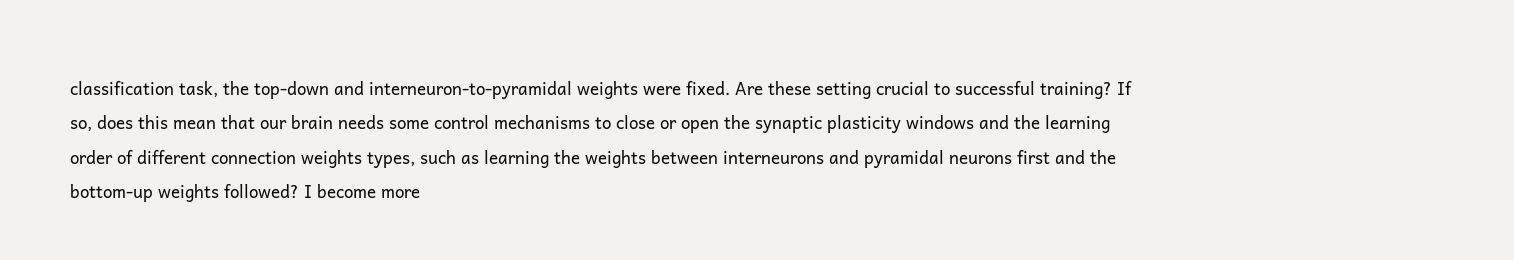classification task, the top-down and interneuron-to-pyramidal weights were fixed. Are these setting crucial to successful training? If so, does this mean that our brain needs some control mechanisms to close or open the synaptic plasticity windows and the learning order of different connection weights types, such as learning the weights between interneurons and pyramidal neurons first and the bottom-up weights followed? I become more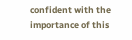confident with the importance of this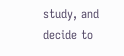study, and decide to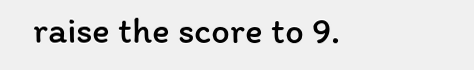raise the score to 9.